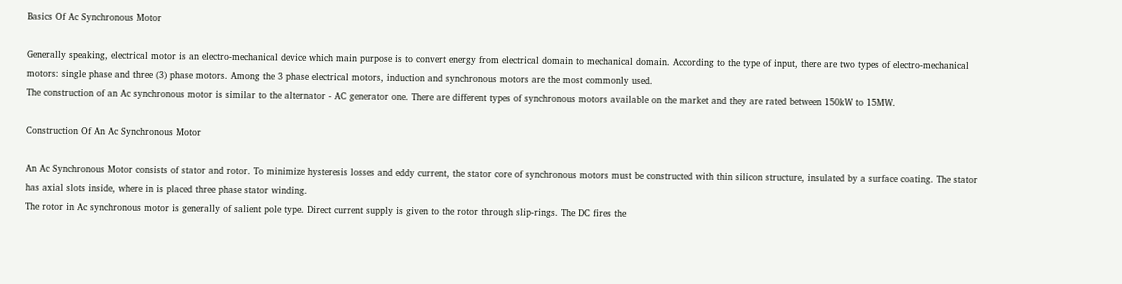Basics Of Ac Synchronous Motor

Generally speaking, electrical motor is an electro-mechanical device which main purpose is to convert energy from electrical domain to mechanical domain. According to the type of input, there are two types of electro-mechanical motors: single phase and three (3) phase motors. Among the 3 phase electrical motors, induction and synchronous motors are the most commonly used.
The construction of an Ac synchronous motor is similar to the alternator - AC generator one. There are different types of synchronous motors available on the market and they are rated between 150kW to 15MW.

Construction Of An Ac Synchronous Motor

An Ac Synchronous Motor consists of stator and rotor. To minimize hysteresis losses and eddy current, the stator core of synchronous motors must be constructed with thin silicon structure, insulated by a surface coating. The stator has axial slots inside, where in is placed three phase stator winding.
The rotor in Ac synchronous motor is generally of salient pole type. Direct current supply is given to the rotor through slip-rings. The DC fires the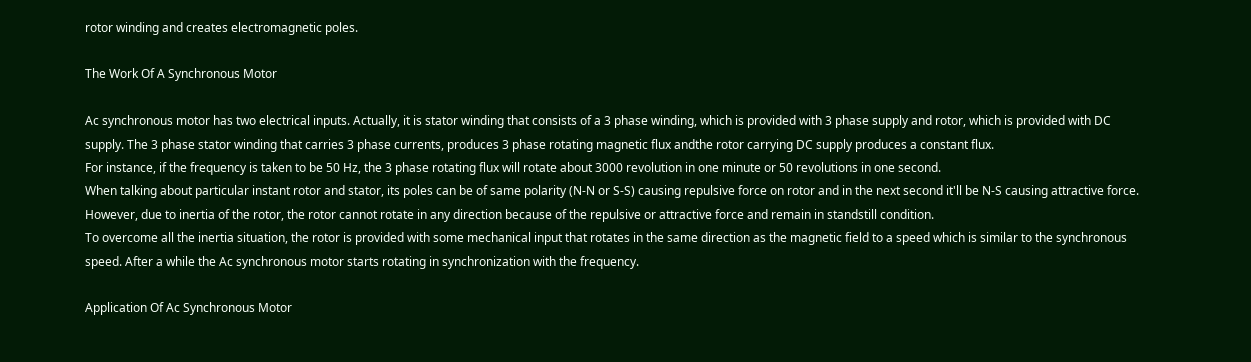rotor winding and creates electromagnetic poles.

The Work Of A Synchronous Motor

Ac synchronous motor has two electrical inputs. Actually, it is stator winding that consists of a 3 phase winding, which is provided with 3 phase supply and rotor, which is provided with DC supply. The 3 phase stator winding that carries 3 phase currents, produces 3 phase rotating magnetic flux andthe rotor carrying DC supply produces a constant flux.
For instance, if the frequency is taken to be 50 Hz, the 3 phase rotating flux will rotate about 3000 revolution in one minute or 50 revolutions in one second.
When talking about particular instant rotor and stator, its poles can be of same polarity (N-N or S-S) causing repulsive force on rotor and in the next second it'll be N-S causing attractive force. However, due to inertia of the rotor, the rotor cannot rotate in any direction because of the repulsive or attractive force and remain in standstill condition.
To overcome all the inertia situation, the rotor is provided with some mechanical input that rotates in the same direction as the magnetic field to a speed which is similar to the synchronous speed. After a while the Ac synchronous motor starts rotating in synchronization with the frequency.

Application Of Ac Synchronous Motor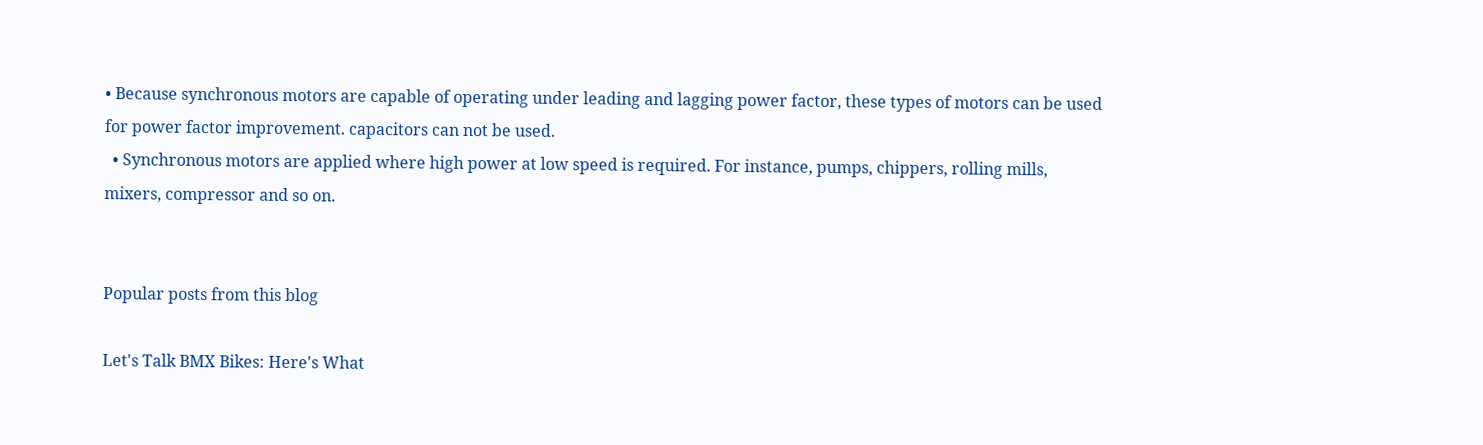• Because synchronous motors are capable of operating under leading and lagging power factor, these types of motors can be used for power factor improvement. capacitors can not be used.
  • Synchronous motors are applied where high power at low speed is required. For instance, pumps, chippers, rolling mills, mixers, compressor and so on.


Popular posts from this blog

Let's Talk BMX Bikes: Here's What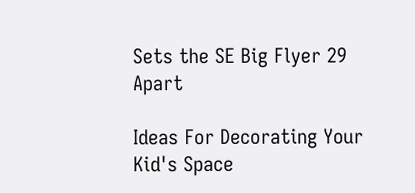Sets the SE Big Flyer 29 Apart

Ideas For Decorating Your Kid's Space